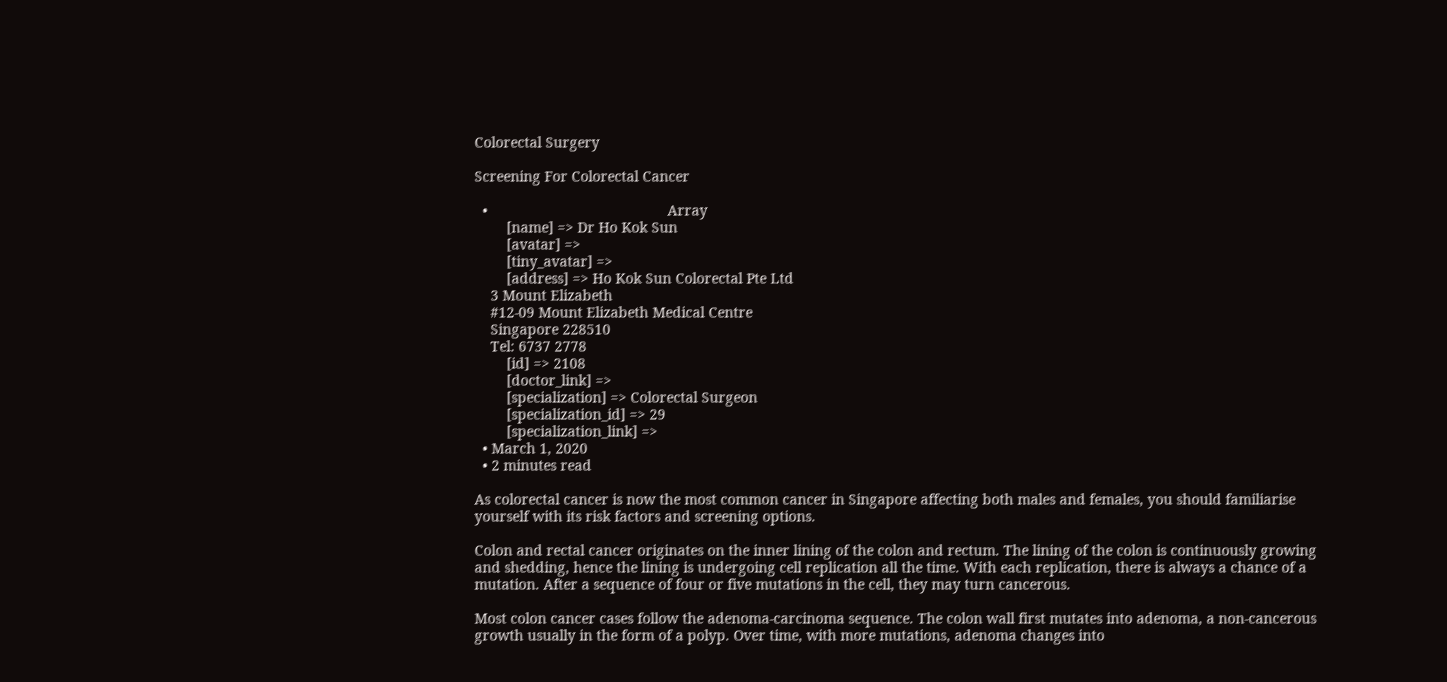Colorectal Surgery

Screening For Colorectal Cancer

  •                                             Array
        [name] => Dr Ho Kok Sun
        [avatar] =>
        [tiny_avatar] =>
        [address] => Ho Kok Sun Colorectal Pte Ltd
    3 Mount Elizabeth
    #12-09 Mount Elizabeth Medical Centre
    Singapore 228510
    Tel: 6737 2778
        [id] => 2108
        [doctor_link] =>
        [specialization] => Colorectal Surgeon
        [specialization_id] => 29
        [specialization_link] =>
  • March 1, 2020
  • 2 minutes read

As colorectal cancer is now the most common cancer in Singapore affecting both males and females, you should familiarise yourself with its risk factors and screening options.

Colon and rectal cancer originates on the inner lining of the colon and rectum. The lining of the colon is continuously growing and shedding, hence the lining is undergoing cell replication all the time. With each replication, there is always a chance of a mutation. After a sequence of four or five mutations in the cell, they may turn cancerous.

Most colon cancer cases follow the adenoma-carcinoma sequence. The colon wall first mutates into adenoma, a non-cancerous growth usually in the form of a polyp. Over time, with more mutations, adenoma changes into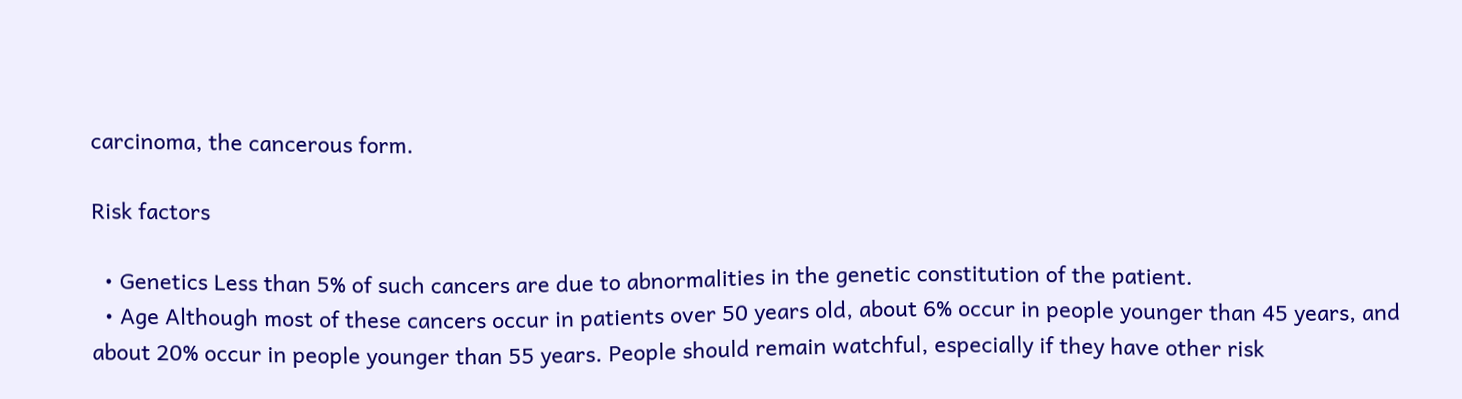carcinoma, the cancerous form.

Risk factors

  • Genetics Less than 5% of such cancers are due to abnormalities in the genetic constitution of the patient.
  • Age Although most of these cancers occur in patients over 50 years old, about 6% occur in people younger than 45 years, and about 20% occur in people younger than 55 years. People should remain watchful, especially if they have other risk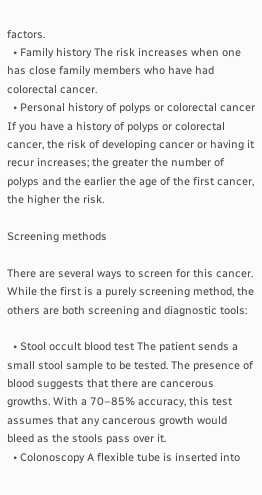factors.
  • Family history The risk increases when one has close family members who have had colorectal cancer.
  • Personal history of polyps or colorectal cancer If you have a history of polyps or colorectal cancer, the risk of developing cancer or having it recur increases; the greater the number of polyps and the earlier the age of the first cancer, the higher the risk.

Screening methods

There are several ways to screen for this cancer. While the first is a purely screening method, the others are both screening and diagnostic tools:

  • Stool occult blood test The patient sends a small stool sample to be tested. The presence of blood suggests that there are cancerous growths. With a 70–85% accuracy, this test assumes that any cancerous growth would bleed as the stools pass over it.
  • Colonoscopy A flexible tube is inserted into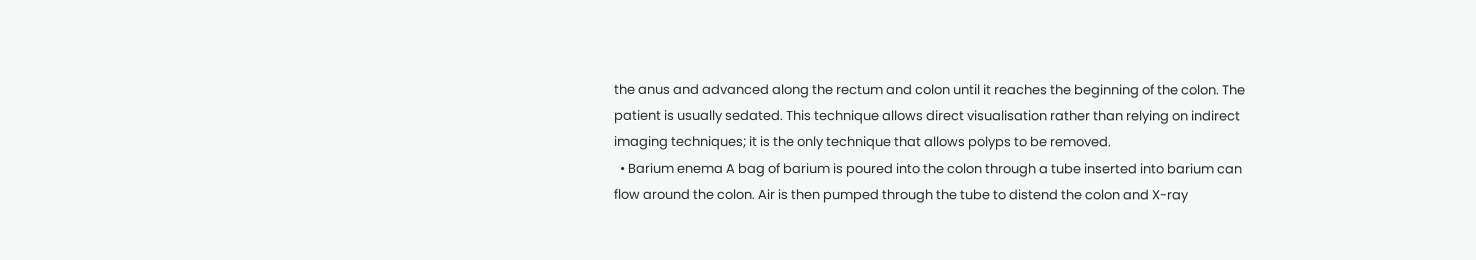the anus and advanced along the rectum and colon until it reaches the beginning of the colon. The patient is usually sedated. This technique allows direct visualisation rather than relying on indirect imaging techniques; it is the only technique that allows polyps to be removed.
  • Barium enema A bag of barium is poured into the colon through a tube inserted into barium can flow around the colon. Air is then pumped through the tube to distend the colon and X-ray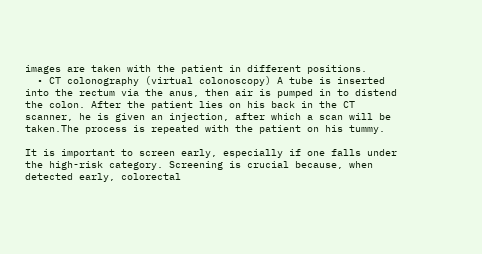images are taken with the patient in different positions.
  • CT colonography (virtual colonoscopy) A tube is inserted into the rectum via the anus, then air is pumped in to distend the colon. After the patient lies on his back in the CT scanner, he is given an injection, after which a scan will be taken.The process is repeated with the patient on his tummy.

It is important to screen early, especially if one falls under the high-risk category. Screening is crucial because, when detected early, colorectal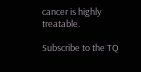cancer is highly treatable.

Subscribe to the TQ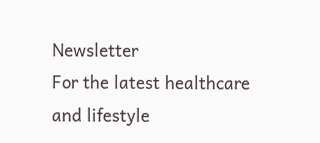Newsletter
For the latest healthcare and lifestyle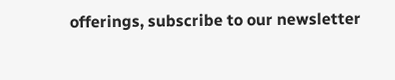offerings, subscribe to our newsletter